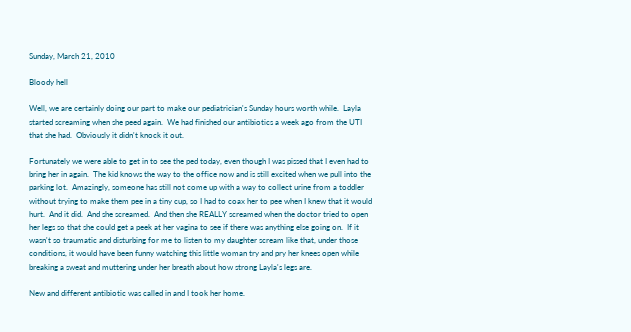Sunday, March 21, 2010

Bloody hell

Well, we are certainly doing our part to make our pediatrician's Sunday hours worth while.  Layla started screaming when she peed again.  We had finished our antibiotics a week ago from the UTI that she had.  Obviously it didn't knock it out.

Fortunately we were able to get in to see the ped today, even though I was pissed that I even had to bring her in again.  The kid knows the way to the office now and is still excited when we pull into the parking lot.  Amazingly, someone has still not come up with a way to collect urine from a toddler without trying to make them pee in a tiny cup, so I had to coax her to pee when I knew that it would hurt.  And it did.  And she screamed.  And then she REALLY screamed when the doctor tried to open her legs so that she could get a peek at her vagina to see if there was anything else going on.  If it wasn't so traumatic and disturbing for me to listen to my daughter scream like that, under those conditions, it would have been funny watching this little woman try and pry her knees open while breaking a sweat and muttering under her breath about how strong Layla's legs are.

New and different antibiotic was called in and I took her home.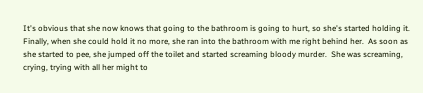It's obvious that she now knows that going to the bathroom is going to hurt, so she's started holding it.  Finally, when she could hold it no more, she ran into the bathroom with me right behind her.  As soon as she started to pee, she jumped off the toilet and started screaming bloody murder.  She was screaming, crying, trying with all her might to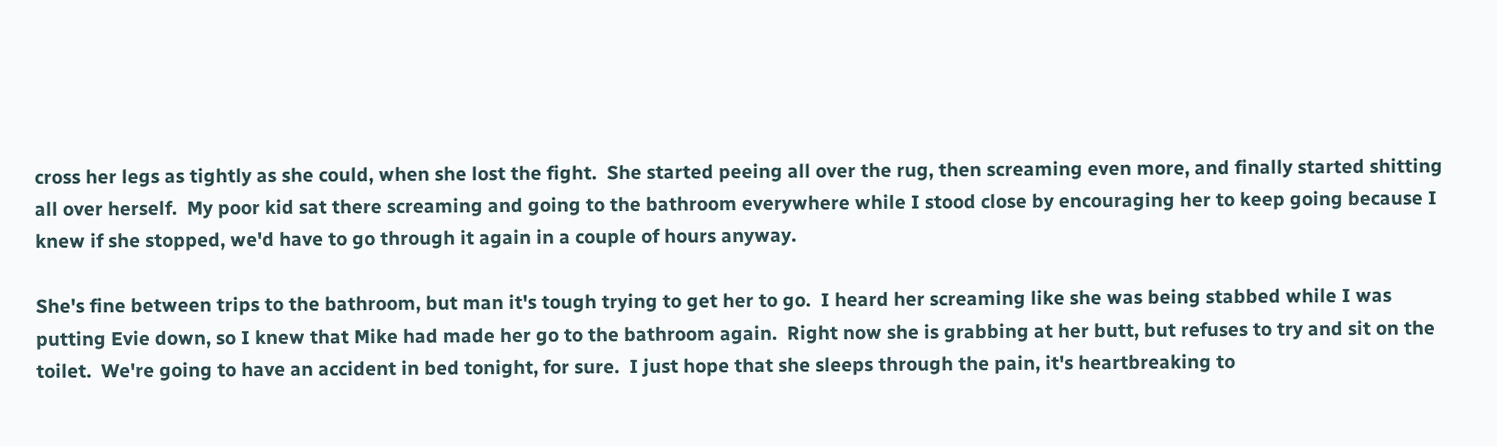cross her legs as tightly as she could, when she lost the fight.  She started peeing all over the rug, then screaming even more, and finally started shitting all over herself.  My poor kid sat there screaming and going to the bathroom everywhere while I stood close by encouraging her to keep going because I knew if she stopped, we'd have to go through it again in a couple of hours anyway.

She's fine between trips to the bathroom, but man it's tough trying to get her to go.  I heard her screaming like she was being stabbed while I was putting Evie down, so I knew that Mike had made her go to the bathroom again.  Right now she is grabbing at her butt, but refuses to try and sit on the toilet.  We're going to have an accident in bed tonight, for sure.  I just hope that she sleeps through the pain, it's heartbreaking to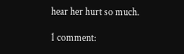hear her hurt so much.

1 comment: